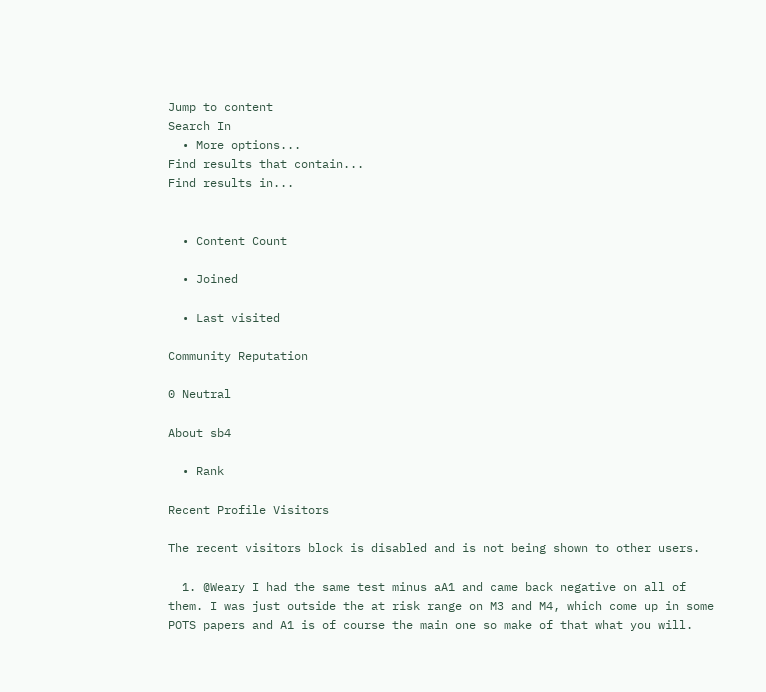Jump to content
Search In
  • More options...
Find results that contain...
Find results in...


  • Content Count

  • Joined

  • Last visited

Community Reputation

0 Neutral

About sb4

  • Rank

Recent Profile Visitors

The recent visitors block is disabled and is not being shown to other users.

  1. @Weary I had the same test minus aA1 and came back negative on all of them. I was just outside the at risk range on M3 and M4, which come up in some POTS papers and A1 is of course the main one so make of that what you will.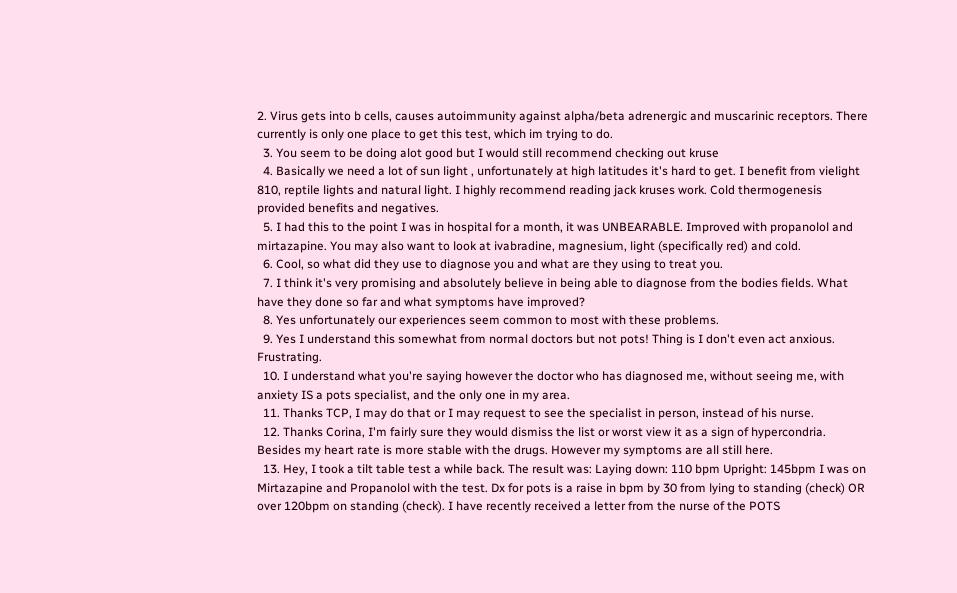2. Virus gets into b cells, causes autoimmunity against alpha/beta adrenergic and muscarinic receptors. There currently is only one place to get this test, which im trying to do.
  3. You seem to be doing alot good but I would still recommend checking out kruse
  4. Basically we need a lot of sun light , unfortunately at high latitudes it's hard to get. I benefit from vielight 810, reptile lights and natural light. I highly recommend reading jack kruses work. Cold thermogenesis provided benefits and negatives.
  5. I had this to the point I was in hospital for a month, it was UNBEARABLE. Improved with propanolol and mirtazapine. You may also want to look at ivabradine, magnesium, light (specifically red) and cold.
  6. Cool, so what did they use to diagnose you and what are they using to treat you.
  7. I think it's very promising and absolutely believe in being able to diagnose from the bodies fields. What have they done so far and what symptoms have improved?
  8. Yes unfortunately our experiences seem common to most with these problems.
  9. Yes I understand this somewhat from normal doctors but not pots! Thing is I don't even act anxious. Frustrating.
  10. I understand what you're saying however the doctor who has diagnosed me, without seeing me, with anxiety IS a pots specialist, and the only one in my area.
  11. Thanks TCP, I may do that or I may request to see the specialist in person, instead of his nurse.
  12. Thanks Corina, I'm fairly sure they would dismiss the list or worst view it as a sign of hypercondria. Besides my heart rate is more stable with the drugs. However my symptoms are all still here.
  13. Hey, I took a tilt table test a while back. The result was: Laying down: 110 bpm Upright: 145bpm I was on Mirtazapine and Propanolol with the test. Dx for pots is a raise in bpm by 30 from lying to standing (check) OR over 120bpm on standing (check). I have recently received a letter from the nurse of the POTS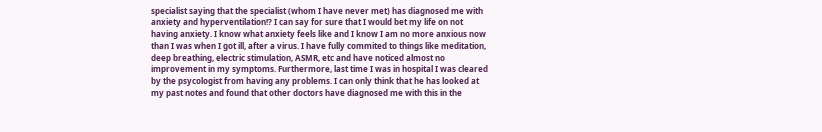specialist saying that the specialist (whom I have never met) has diagnosed me with anxiety and hyperventilation!? I can say for sure that I would bet my life on not having anxiety. I know what anxiety feels like and I know I am no more anxious now than I was when I got ill, after a virus. I have fully commited to things like meditation, deep breathing, electric stimulation, ASMR, etc and have noticed almost no improvement in my symptoms. Furthermore, last time I was in hospital I was cleared by the psycologist from having any problems. I can only think that he has looked at my past notes and found that other doctors have diagnosed me with this in the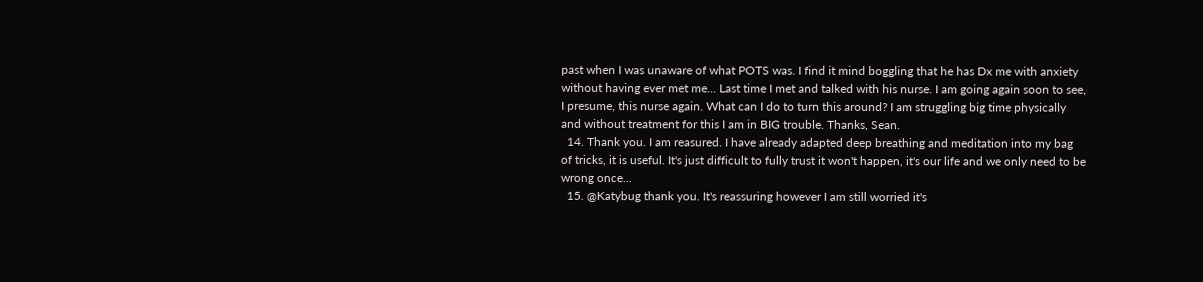past when I was unaware of what POTS was. I find it mind boggling that he has Dx me with anxiety without having ever met me... Last time I met and talked with his nurse. I am going again soon to see, I presume, this nurse again. What can I do to turn this around? I am struggling big time physically and without treatment for this I am in BIG trouble. Thanks, Sean.
  14. Thank you. I am reasured. I have already adapted deep breathing and meditation into my bag of tricks, it is useful. It's just difficult to fully trust it won't happen, it's our life and we only need to be wrong once...
  15. @Katybug thank you. It's reassuring however I am still worried it's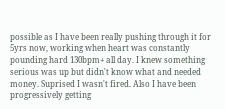possible as I have been really pushing through it for 5yrs now, working when heart was constantly pounding hard 130bpm+ all day. I knew something serious was up but didn't know what and needed money. Suprised I wasn't fired. Also I have been progressively getting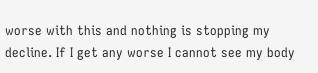worse with this and nothing is stopping my decline. If I get any worse I cannot see my body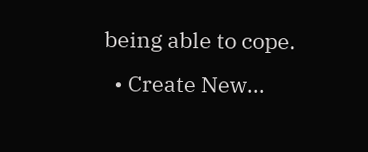being able to cope.
  • Create New...